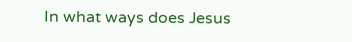In what ways does Jesus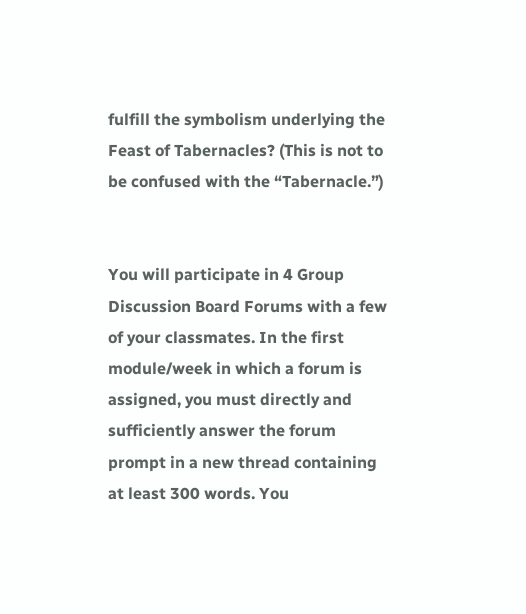fulfill the symbolism underlying the Feast of Tabernacles? (This is not to be confused with the “Tabernacle.”)


You will participate in 4 Group Discussion Board Forums with a few of your classmates. In the first module/week in which a forum is assigned, you must directly and sufficiently answer the forum prompt in a new thread containing at least 300 words. You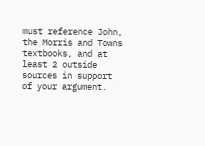must reference John, the Morris and Towns textbooks, and at least 2 outside sources in support of your argument.